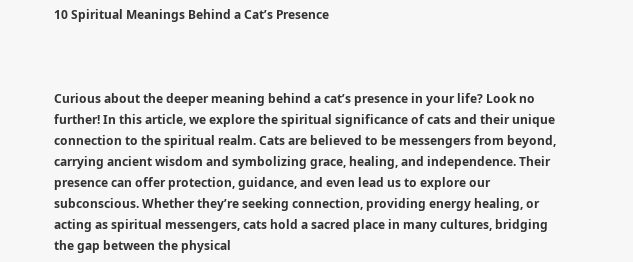10 Spiritual Meanings Behind a Cat’s Presence



Curious about the deeper meaning behind a cat’s presence in your life? Look no further! In this article, we explore the spiritual significance of cats and their unique connection to the spiritual realm. Cats are believed to be messengers from beyond, carrying ancient wisdom and symbolizing grace, healing, and independence. Their presence can offer protection, guidance, and even lead us to explore our subconscious. Whether they’re seeking connection, providing energy healing, or acting as spiritual messengers, cats hold a sacred place in many cultures, bridging the gap between the physical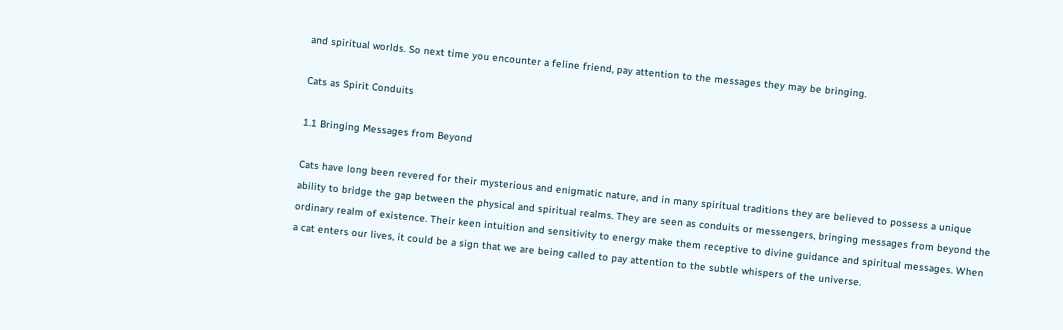and spiritual worlds. So next time you encounter a feline friend, pay attention to the messages they may be bringing.

Cats as Spirit Conduits

1.1 Bringing Messages from Beyond

Cats have long been revered for their mysterious and enigmatic nature, and in many spiritual traditions they are believed to possess a unique ability to bridge the gap between the physical and spiritual realms. They are seen as conduits or messengers, bringing messages from beyond the ordinary realm of existence. Their keen intuition and sensitivity to energy make them receptive to divine guidance and spiritual messages. When a cat enters our lives, it could be a sign that we are being called to pay attention to the subtle whispers of the universe.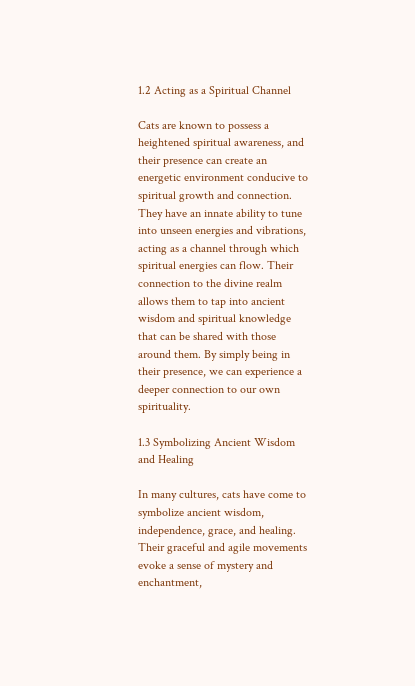1.2 Acting as a Spiritual Channel

Cats are known to possess a heightened spiritual awareness, and their presence can create an energetic environment conducive to spiritual growth and connection. They have an innate ability to tune into unseen energies and vibrations, acting as a channel through which spiritual energies can flow. Their connection to the divine realm allows them to tap into ancient wisdom and spiritual knowledge that can be shared with those around them. By simply being in their presence, we can experience a deeper connection to our own spirituality.

1.3 Symbolizing Ancient Wisdom and Healing

In many cultures, cats have come to symbolize ancient wisdom, independence, grace, and healing. Their graceful and agile movements evoke a sense of mystery and enchantment,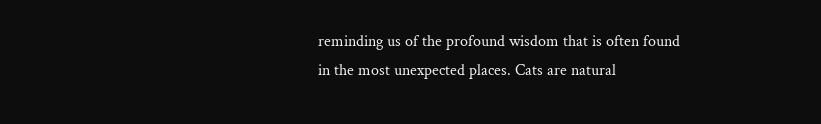reminding us of the profound wisdom that is often found in the most unexpected places. Cats are natural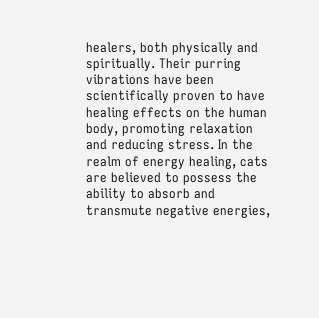healers, both physically and spiritually. Their purring vibrations have been scientifically proven to have healing effects on the human body, promoting relaxation and reducing stress. In the realm of energy healing, cats are believed to possess the ability to absorb and transmute negative energies,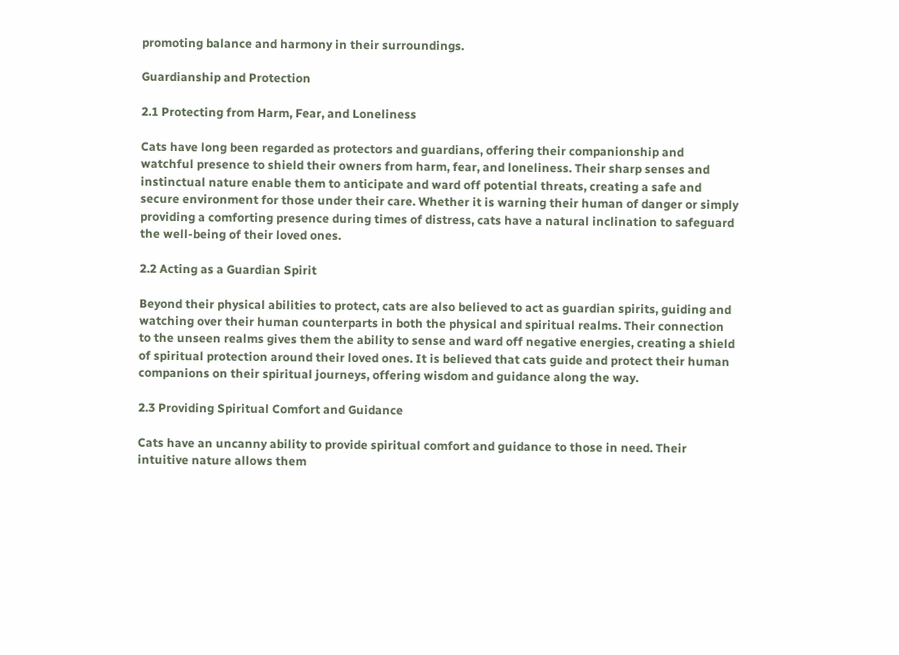promoting balance and harmony in their surroundings.

Guardianship and Protection

2.1 Protecting from Harm, Fear, and Loneliness

Cats have long been regarded as protectors and guardians, offering their companionship and watchful presence to shield their owners from harm, fear, and loneliness. Their sharp senses and instinctual nature enable them to anticipate and ward off potential threats, creating a safe and secure environment for those under their care. Whether it is warning their human of danger or simply providing a comforting presence during times of distress, cats have a natural inclination to safeguard the well-being of their loved ones.

2.2 Acting as a Guardian Spirit

Beyond their physical abilities to protect, cats are also believed to act as guardian spirits, guiding and watching over their human counterparts in both the physical and spiritual realms. Their connection to the unseen realms gives them the ability to sense and ward off negative energies, creating a shield of spiritual protection around their loved ones. It is believed that cats guide and protect their human companions on their spiritual journeys, offering wisdom and guidance along the way.

2.3 Providing Spiritual Comfort and Guidance

Cats have an uncanny ability to provide spiritual comfort and guidance to those in need. Their intuitive nature allows them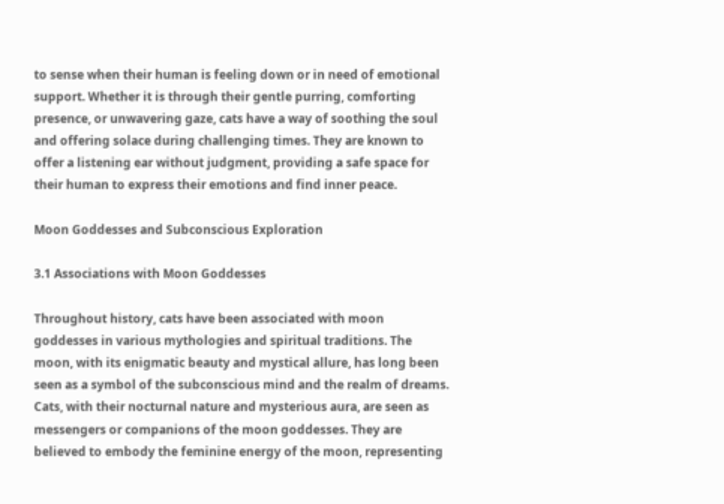to sense when their human is feeling down or in need of emotional support. Whether it is through their gentle purring, comforting presence, or unwavering gaze, cats have a way of soothing the soul and offering solace during challenging times. They are known to offer a listening ear without judgment, providing a safe space for their human to express their emotions and find inner peace.

Moon Goddesses and Subconscious Exploration

3.1 Associations with Moon Goddesses

Throughout history, cats have been associated with moon goddesses in various mythologies and spiritual traditions. The moon, with its enigmatic beauty and mystical allure, has long been seen as a symbol of the subconscious mind and the realm of dreams. Cats, with their nocturnal nature and mysterious aura, are seen as messengers or companions of the moon goddesses. They are believed to embody the feminine energy of the moon, representing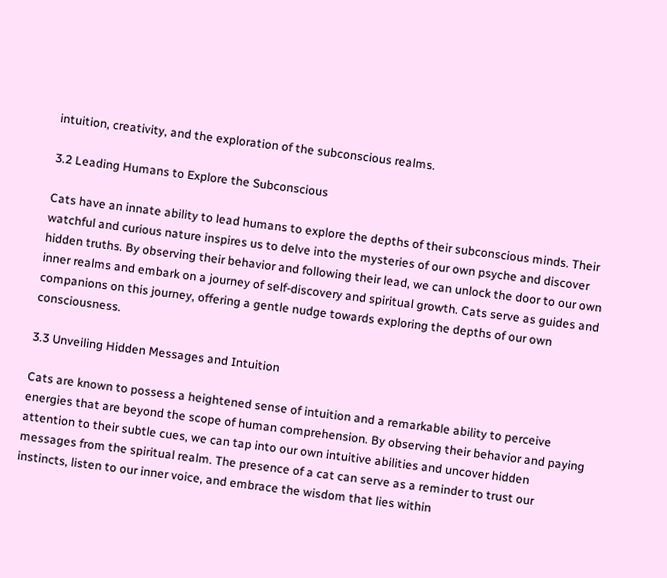intuition, creativity, and the exploration of the subconscious realms.

3.2 Leading Humans to Explore the Subconscious

Cats have an innate ability to lead humans to explore the depths of their subconscious minds. Their watchful and curious nature inspires us to delve into the mysteries of our own psyche and discover hidden truths. By observing their behavior and following their lead, we can unlock the door to our own inner realms and embark on a journey of self-discovery and spiritual growth. Cats serve as guides and companions on this journey, offering a gentle nudge towards exploring the depths of our own consciousness.

3.3 Unveiling Hidden Messages and Intuition

Cats are known to possess a heightened sense of intuition and a remarkable ability to perceive energies that are beyond the scope of human comprehension. By observing their behavior and paying attention to their subtle cues, we can tap into our own intuitive abilities and uncover hidden messages from the spiritual realm. The presence of a cat can serve as a reminder to trust our instincts, listen to our inner voice, and embrace the wisdom that lies within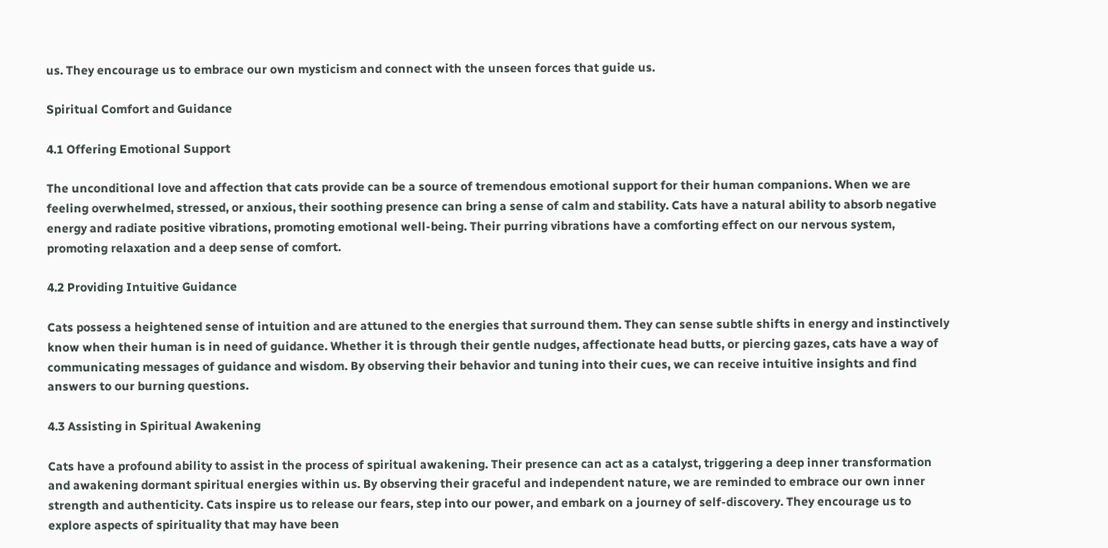us. They encourage us to embrace our own mysticism and connect with the unseen forces that guide us.

Spiritual Comfort and Guidance

4.1 Offering Emotional Support

The unconditional love and affection that cats provide can be a source of tremendous emotional support for their human companions. When we are feeling overwhelmed, stressed, or anxious, their soothing presence can bring a sense of calm and stability. Cats have a natural ability to absorb negative energy and radiate positive vibrations, promoting emotional well-being. Their purring vibrations have a comforting effect on our nervous system, promoting relaxation and a deep sense of comfort.

4.2 Providing Intuitive Guidance

Cats possess a heightened sense of intuition and are attuned to the energies that surround them. They can sense subtle shifts in energy and instinctively know when their human is in need of guidance. Whether it is through their gentle nudges, affectionate head butts, or piercing gazes, cats have a way of communicating messages of guidance and wisdom. By observing their behavior and tuning into their cues, we can receive intuitive insights and find answers to our burning questions.

4.3 Assisting in Spiritual Awakening

Cats have a profound ability to assist in the process of spiritual awakening. Their presence can act as a catalyst, triggering a deep inner transformation and awakening dormant spiritual energies within us. By observing their graceful and independent nature, we are reminded to embrace our own inner strength and authenticity. Cats inspire us to release our fears, step into our power, and embark on a journey of self-discovery. They encourage us to explore aspects of spirituality that may have been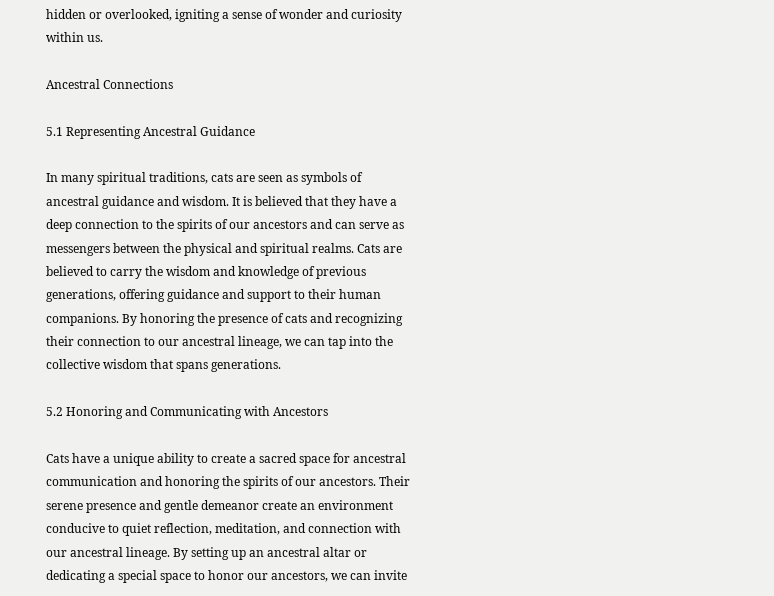hidden or overlooked, igniting a sense of wonder and curiosity within us.

Ancestral Connections

5.1 Representing Ancestral Guidance

In many spiritual traditions, cats are seen as symbols of ancestral guidance and wisdom. It is believed that they have a deep connection to the spirits of our ancestors and can serve as messengers between the physical and spiritual realms. Cats are believed to carry the wisdom and knowledge of previous generations, offering guidance and support to their human companions. By honoring the presence of cats and recognizing their connection to our ancestral lineage, we can tap into the collective wisdom that spans generations.

5.2 Honoring and Communicating with Ancestors

Cats have a unique ability to create a sacred space for ancestral communication and honoring the spirits of our ancestors. Their serene presence and gentle demeanor create an environment conducive to quiet reflection, meditation, and connection with our ancestral lineage. By setting up an ancestral altar or dedicating a special space to honor our ancestors, we can invite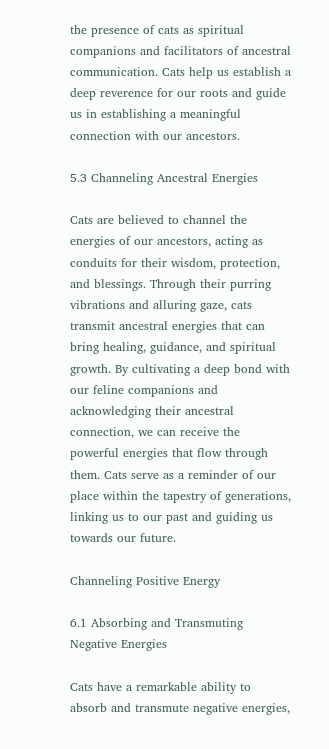the presence of cats as spiritual companions and facilitators of ancestral communication. Cats help us establish a deep reverence for our roots and guide us in establishing a meaningful connection with our ancestors.

5.3 Channeling Ancestral Energies

Cats are believed to channel the energies of our ancestors, acting as conduits for their wisdom, protection, and blessings. Through their purring vibrations and alluring gaze, cats transmit ancestral energies that can bring healing, guidance, and spiritual growth. By cultivating a deep bond with our feline companions and acknowledging their ancestral connection, we can receive the powerful energies that flow through them. Cats serve as a reminder of our place within the tapestry of generations, linking us to our past and guiding us towards our future.

Channeling Positive Energy

6.1 Absorbing and Transmuting Negative Energies

Cats have a remarkable ability to absorb and transmute negative energies,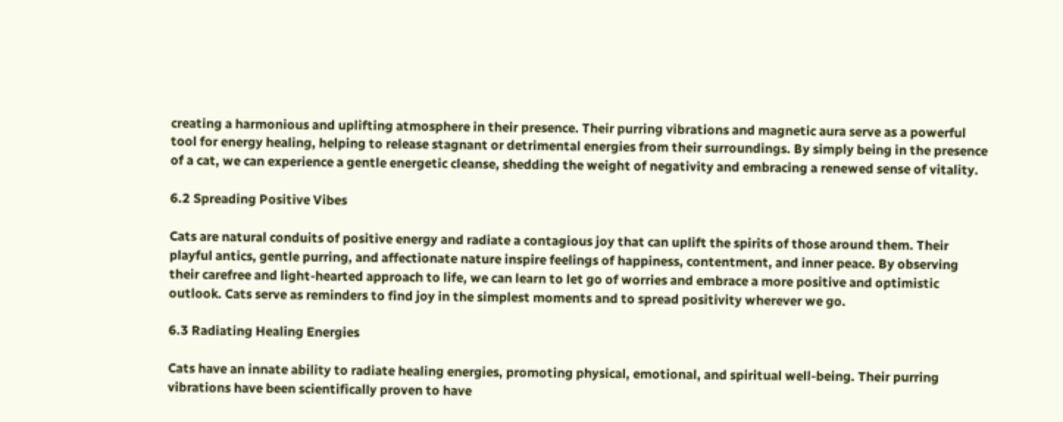creating a harmonious and uplifting atmosphere in their presence. Their purring vibrations and magnetic aura serve as a powerful tool for energy healing, helping to release stagnant or detrimental energies from their surroundings. By simply being in the presence of a cat, we can experience a gentle energetic cleanse, shedding the weight of negativity and embracing a renewed sense of vitality.

6.2 Spreading Positive Vibes

Cats are natural conduits of positive energy and radiate a contagious joy that can uplift the spirits of those around them. Their playful antics, gentle purring, and affectionate nature inspire feelings of happiness, contentment, and inner peace. By observing their carefree and light-hearted approach to life, we can learn to let go of worries and embrace a more positive and optimistic outlook. Cats serve as reminders to find joy in the simplest moments and to spread positivity wherever we go.

6.3 Radiating Healing Energies

Cats have an innate ability to radiate healing energies, promoting physical, emotional, and spiritual well-being. Their purring vibrations have been scientifically proven to have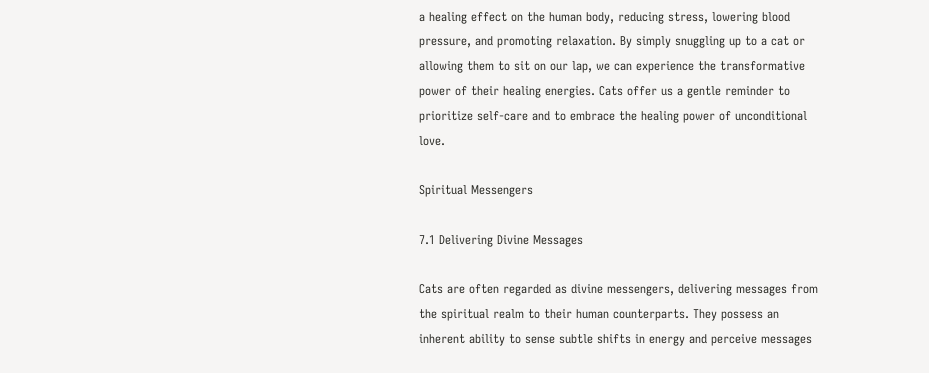a healing effect on the human body, reducing stress, lowering blood pressure, and promoting relaxation. By simply snuggling up to a cat or allowing them to sit on our lap, we can experience the transformative power of their healing energies. Cats offer us a gentle reminder to prioritize self-care and to embrace the healing power of unconditional love.

Spiritual Messengers

7.1 Delivering Divine Messages

Cats are often regarded as divine messengers, delivering messages from the spiritual realm to their human counterparts. They possess an inherent ability to sense subtle shifts in energy and perceive messages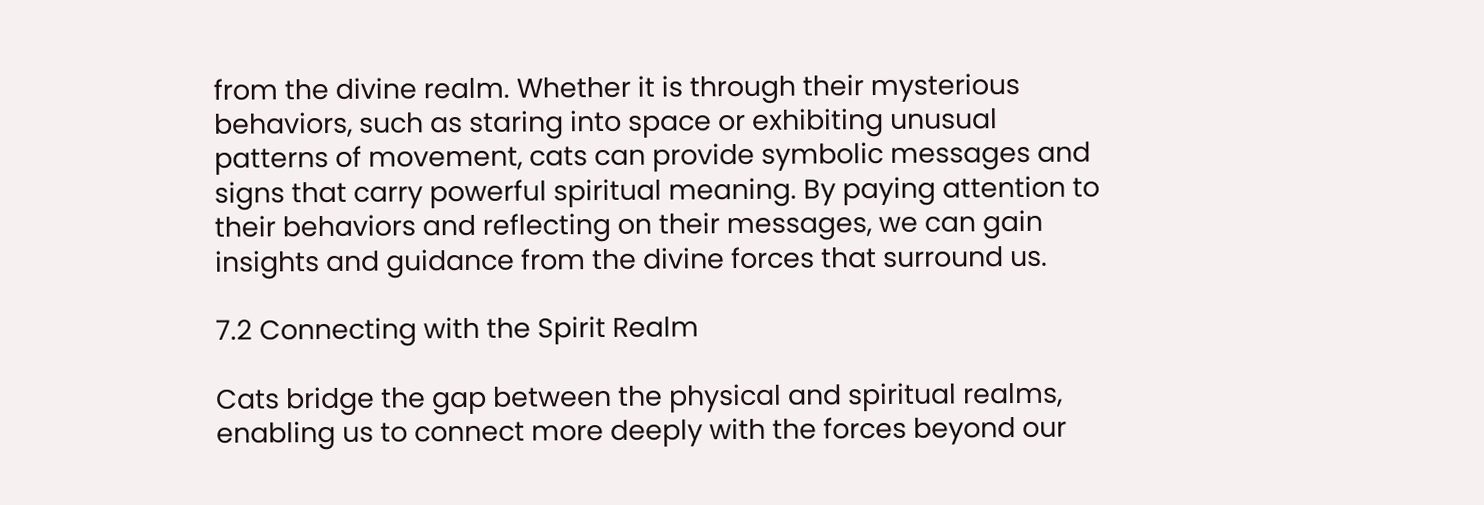from the divine realm. Whether it is through their mysterious behaviors, such as staring into space or exhibiting unusual patterns of movement, cats can provide symbolic messages and signs that carry powerful spiritual meaning. By paying attention to their behaviors and reflecting on their messages, we can gain insights and guidance from the divine forces that surround us.

7.2 Connecting with the Spirit Realm

Cats bridge the gap between the physical and spiritual realms, enabling us to connect more deeply with the forces beyond our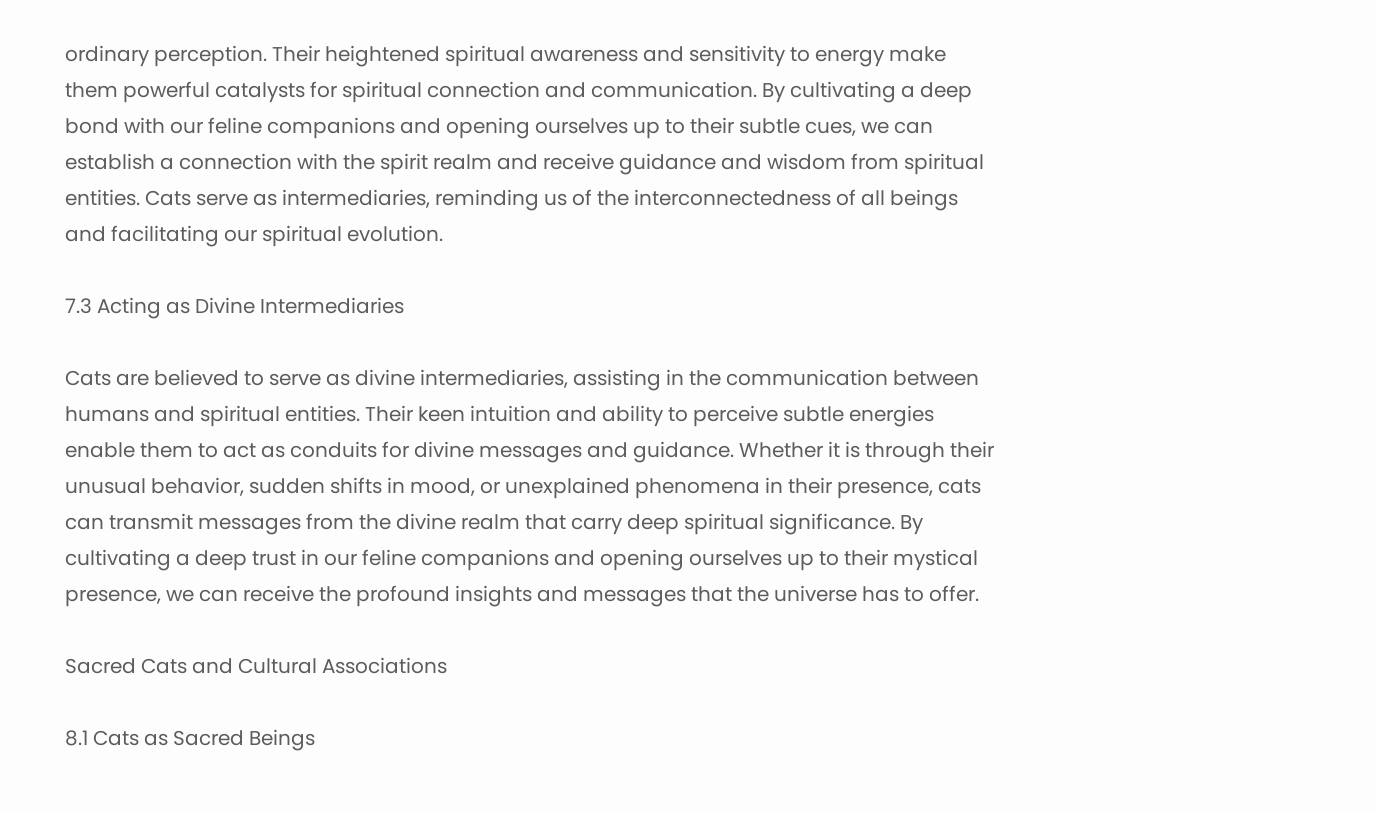ordinary perception. Their heightened spiritual awareness and sensitivity to energy make them powerful catalysts for spiritual connection and communication. By cultivating a deep bond with our feline companions and opening ourselves up to their subtle cues, we can establish a connection with the spirit realm and receive guidance and wisdom from spiritual entities. Cats serve as intermediaries, reminding us of the interconnectedness of all beings and facilitating our spiritual evolution.

7.3 Acting as Divine Intermediaries

Cats are believed to serve as divine intermediaries, assisting in the communication between humans and spiritual entities. Their keen intuition and ability to perceive subtle energies enable them to act as conduits for divine messages and guidance. Whether it is through their unusual behavior, sudden shifts in mood, or unexplained phenomena in their presence, cats can transmit messages from the divine realm that carry deep spiritual significance. By cultivating a deep trust in our feline companions and opening ourselves up to their mystical presence, we can receive the profound insights and messages that the universe has to offer.

Sacred Cats and Cultural Associations

8.1 Cats as Sacred Beings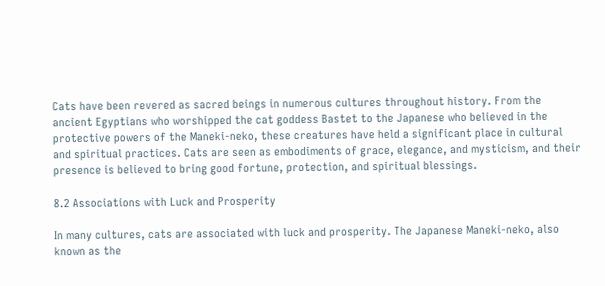Cats have been revered as sacred beings in numerous cultures throughout history. From the ancient Egyptians who worshipped the cat goddess Bastet to the Japanese who believed in the protective powers of the Maneki-neko, these creatures have held a significant place in cultural and spiritual practices. Cats are seen as embodiments of grace, elegance, and mysticism, and their presence is believed to bring good fortune, protection, and spiritual blessings.

8.2 Associations with Luck and Prosperity

In many cultures, cats are associated with luck and prosperity. The Japanese Maneki-neko, also known as the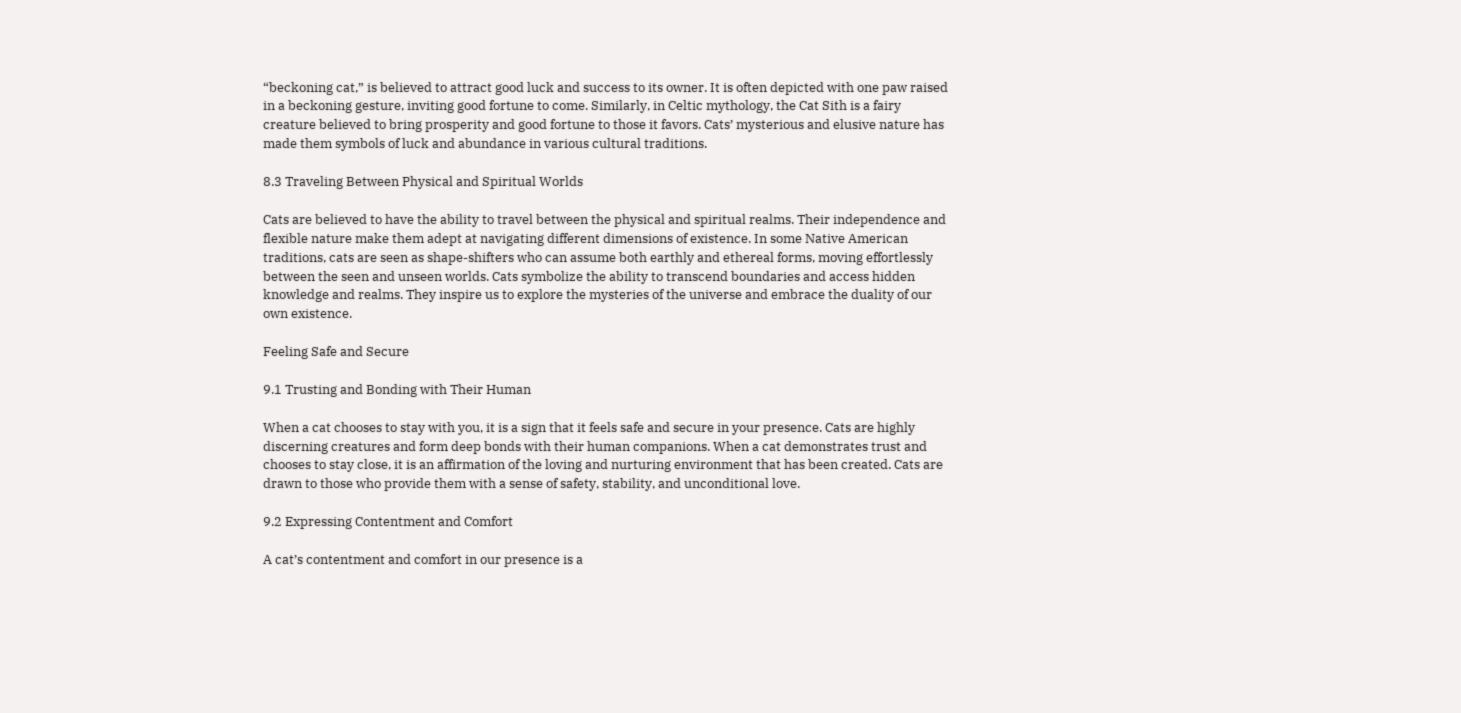“beckoning cat,” is believed to attract good luck and success to its owner. It is often depicted with one paw raised in a beckoning gesture, inviting good fortune to come. Similarly, in Celtic mythology, the Cat Sith is a fairy creature believed to bring prosperity and good fortune to those it favors. Cats’ mysterious and elusive nature has made them symbols of luck and abundance in various cultural traditions.

8.3 Traveling Between Physical and Spiritual Worlds

Cats are believed to have the ability to travel between the physical and spiritual realms. Their independence and flexible nature make them adept at navigating different dimensions of existence. In some Native American traditions, cats are seen as shape-shifters who can assume both earthly and ethereal forms, moving effortlessly between the seen and unseen worlds. Cats symbolize the ability to transcend boundaries and access hidden knowledge and realms. They inspire us to explore the mysteries of the universe and embrace the duality of our own existence.

Feeling Safe and Secure

9.1 Trusting and Bonding with Their Human

When a cat chooses to stay with you, it is a sign that it feels safe and secure in your presence. Cats are highly discerning creatures and form deep bonds with their human companions. When a cat demonstrates trust and chooses to stay close, it is an affirmation of the loving and nurturing environment that has been created. Cats are drawn to those who provide them with a sense of safety, stability, and unconditional love.

9.2 Expressing Contentment and Comfort

A cat’s contentment and comfort in our presence is a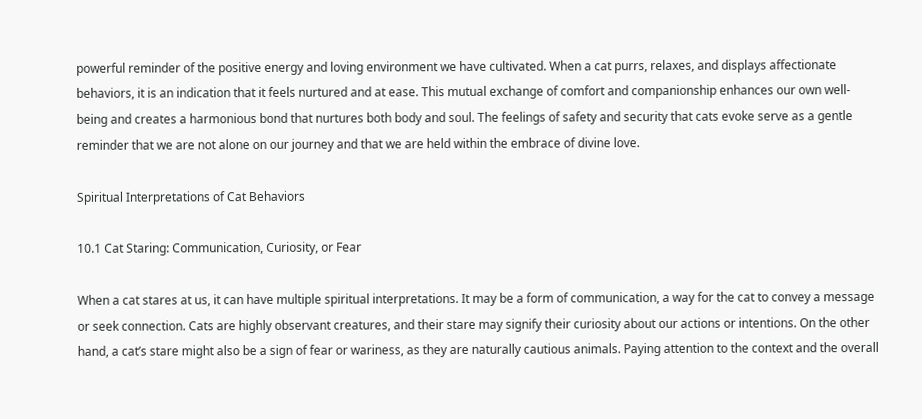powerful reminder of the positive energy and loving environment we have cultivated. When a cat purrs, relaxes, and displays affectionate behaviors, it is an indication that it feels nurtured and at ease. This mutual exchange of comfort and companionship enhances our own well-being and creates a harmonious bond that nurtures both body and soul. The feelings of safety and security that cats evoke serve as a gentle reminder that we are not alone on our journey and that we are held within the embrace of divine love.

Spiritual Interpretations of Cat Behaviors

10.1 Cat Staring: Communication, Curiosity, or Fear

When a cat stares at us, it can have multiple spiritual interpretations. It may be a form of communication, a way for the cat to convey a message or seek connection. Cats are highly observant creatures, and their stare may signify their curiosity about our actions or intentions. On the other hand, a cat’s stare might also be a sign of fear or wariness, as they are naturally cautious animals. Paying attention to the context and the overall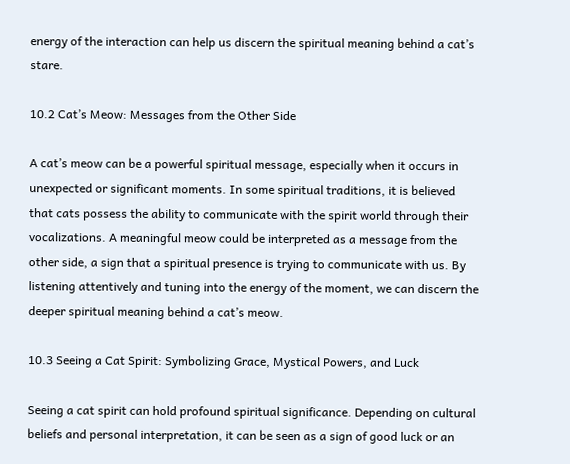energy of the interaction can help us discern the spiritual meaning behind a cat’s stare.

10.2 Cat’s Meow: Messages from the Other Side

A cat’s meow can be a powerful spiritual message, especially when it occurs in unexpected or significant moments. In some spiritual traditions, it is believed that cats possess the ability to communicate with the spirit world through their vocalizations. A meaningful meow could be interpreted as a message from the other side, a sign that a spiritual presence is trying to communicate with us. By listening attentively and tuning into the energy of the moment, we can discern the deeper spiritual meaning behind a cat’s meow.

10.3 Seeing a Cat Spirit: Symbolizing Grace, Mystical Powers, and Luck

Seeing a cat spirit can hold profound spiritual significance. Depending on cultural beliefs and personal interpretation, it can be seen as a sign of good luck or an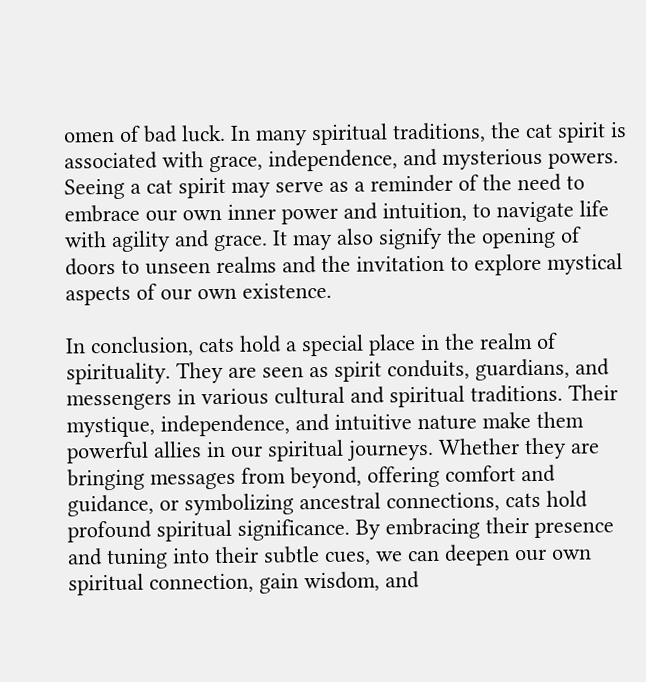omen of bad luck. In many spiritual traditions, the cat spirit is associated with grace, independence, and mysterious powers. Seeing a cat spirit may serve as a reminder of the need to embrace our own inner power and intuition, to navigate life with agility and grace. It may also signify the opening of doors to unseen realms and the invitation to explore mystical aspects of our own existence.

In conclusion, cats hold a special place in the realm of spirituality. They are seen as spirit conduits, guardians, and messengers in various cultural and spiritual traditions. Their mystique, independence, and intuitive nature make them powerful allies in our spiritual journeys. Whether they are bringing messages from beyond, offering comfort and guidance, or symbolizing ancestral connections, cats hold profound spiritual significance. By embracing their presence and tuning into their subtle cues, we can deepen our own spiritual connection, gain wisdom, and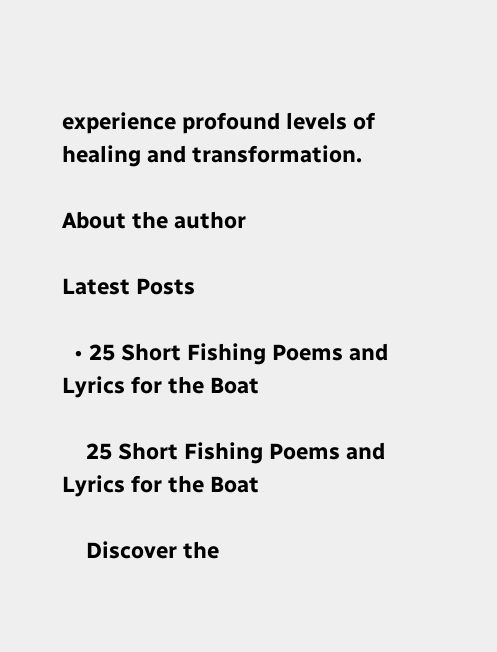experience profound levels of healing and transformation.

About the author

Latest Posts

  • 25 Short Fishing Poems and Lyrics for the Boat

    25 Short Fishing Poems and Lyrics for the Boat

    Discover the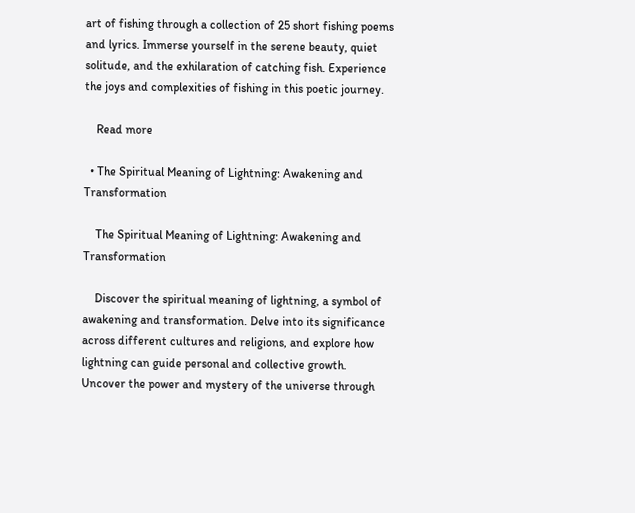art of fishing through a collection of 25 short fishing poems and lyrics. Immerse yourself in the serene beauty, quiet solitude, and the exhilaration of catching fish. Experience the joys and complexities of fishing in this poetic journey.

    Read more

  • The Spiritual Meaning of Lightning: Awakening and Transformation

    The Spiritual Meaning of Lightning: Awakening and Transformation

    Discover the spiritual meaning of lightning, a symbol of awakening and transformation. Delve into its significance across different cultures and religions, and explore how lightning can guide personal and collective growth. Uncover the power and mystery of the universe through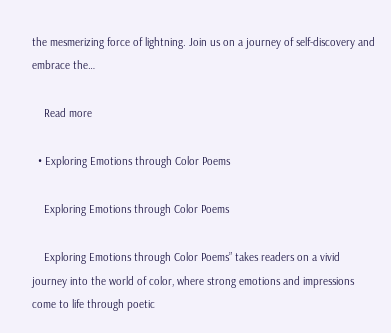the mesmerizing force of lightning. Join us on a journey of self-discovery and embrace the…

    Read more

  • Exploring Emotions through Color Poems

    Exploring Emotions through Color Poems

    Exploring Emotions through Color Poems” takes readers on a vivid journey into the world of color, where strong emotions and impressions come to life through poetic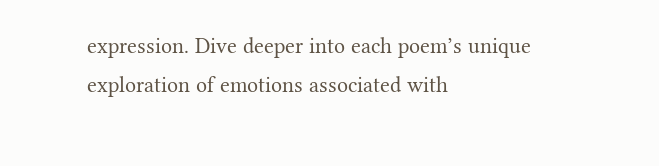expression. Dive deeper into each poem’s unique exploration of emotions associated with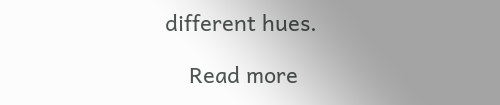different hues.

    Read more